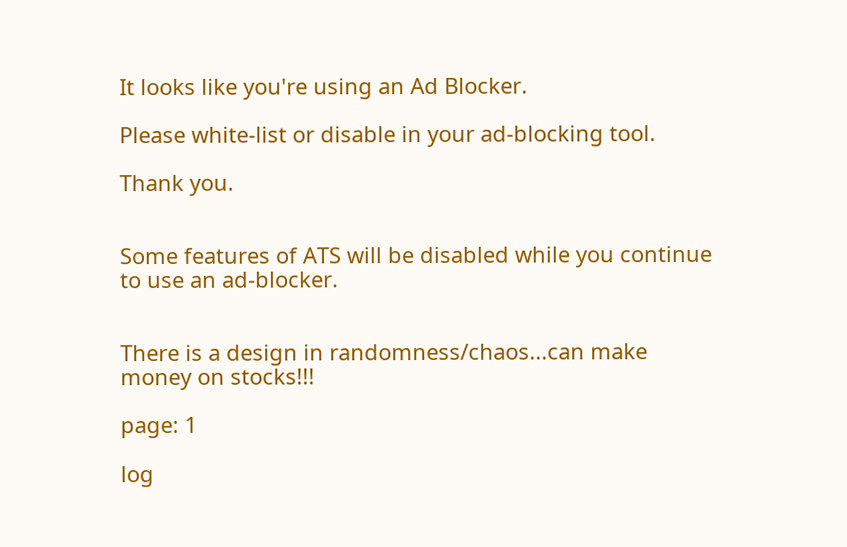It looks like you're using an Ad Blocker.

Please white-list or disable in your ad-blocking tool.

Thank you.


Some features of ATS will be disabled while you continue to use an ad-blocker.


There is a design in randomness/chaos...can make money on stocks!!!

page: 1

log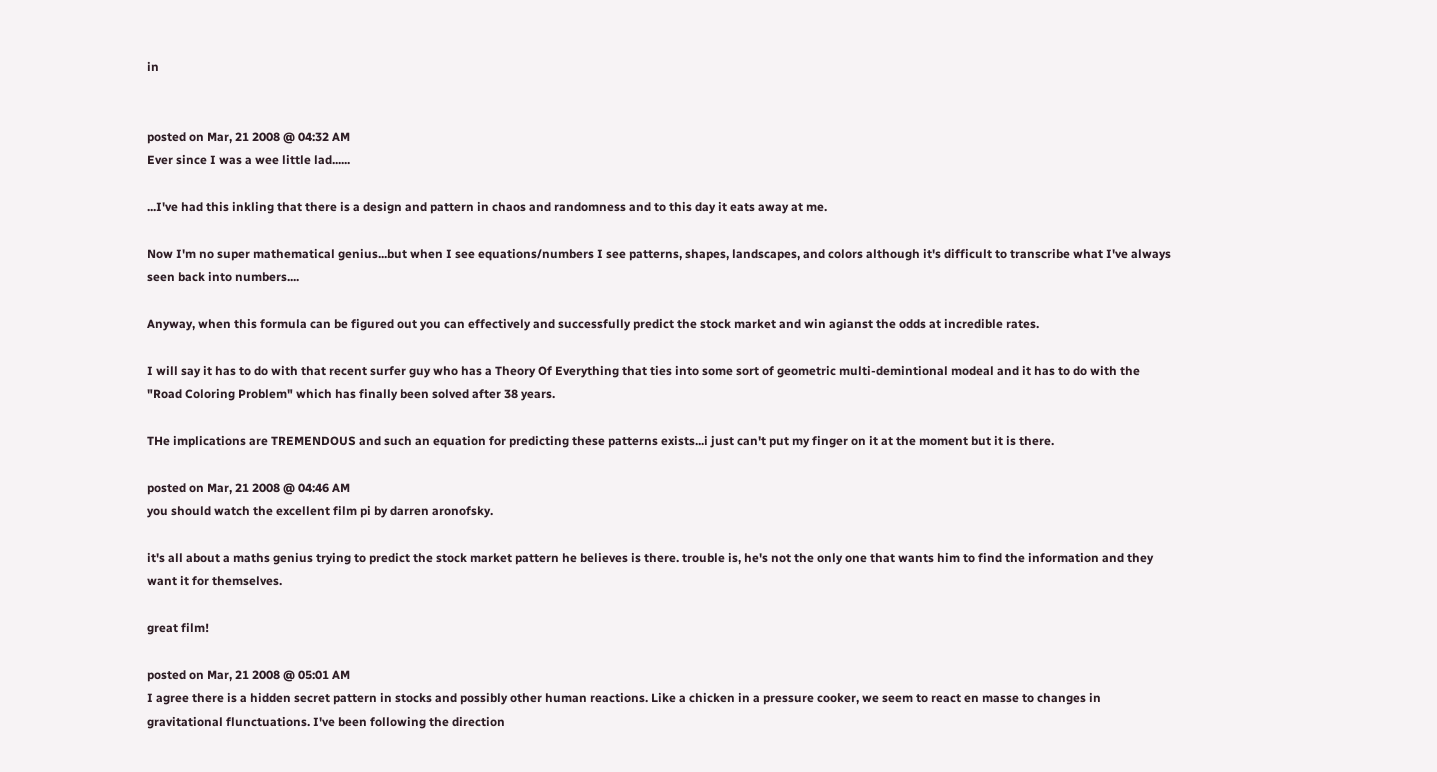in


posted on Mar, 21 2008 @ 04:32 AM
Ever since I was a wee little lad......

...I've had this inkling that there is a design and pattern in chaos and randomness and to this day it eats away at me.

Now I'm no super mathematical genius...but when I see equations/numbers I see patterns, shapes, landscapes, and colors although it's difficult to transcribe what I've always seen back into numbers....

Anyway, when this formula can be figured out you can effectively and successfully predict the stock market and win agianst the odds at incredible rates.

I will say it has to do with that recent surfer guy who has a Theory Of Everything that ties into some sort of geometric multi-demintional modeal and it has to do with the "Road Coloring Problem" which has finally been solved after 38 years.

THe implications are TREMENDOUS and such an equation for predicting these patterns exists...i just can't put my finger on it at the moment but it is there.

posted on Mar, 21 2008 @ 04:46 AM
you should watch the excellent film pi by darren aronofsky.

it's all about a maths genius trying to predict the stock market pattern he believes is there. trouble is, he's not the only one that wants him to find the information and they want it for themselves.

great film!

posted on Mar, 21 2008 @ 05:01 AM
I agree there is a hidden secret pattern in stocks and possibly other human reactions. Like a chicken in a pressure cooker, we seem to react en masse to changes in gravitational flunctuations. I've been following the direction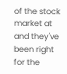of the stock market at and they've been right for the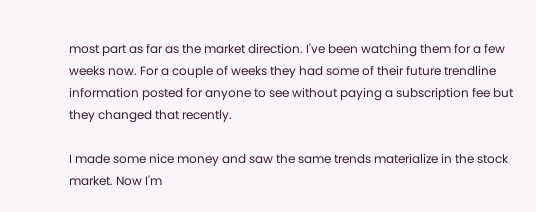most part as far as the market direction. I've been watching them for a few weeks now. For a couple of weeks they had some of their future trendline information posted for anyone to see without paying a subscription fee but they changed that recently.

I made some nice money and saw the same trends materialize in the stock market. Now I'm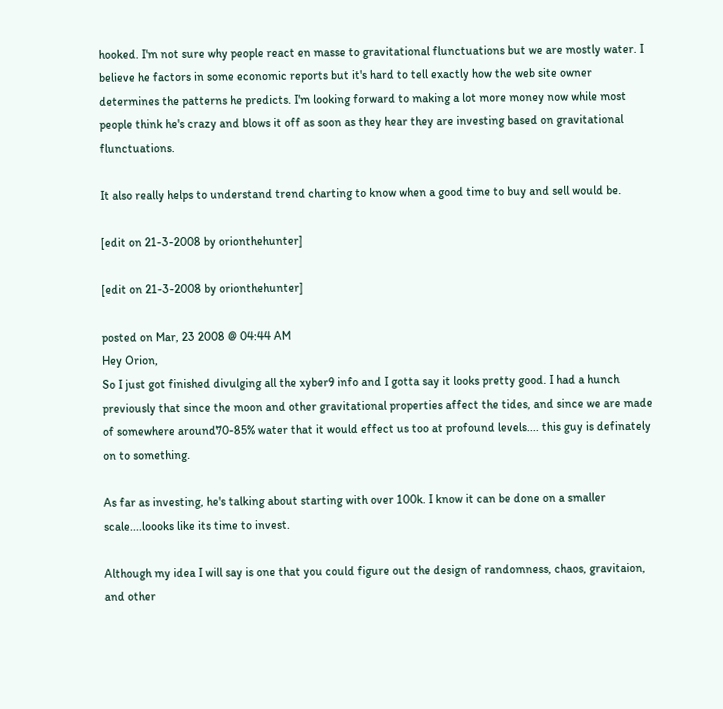hooked. I'm not sure why people react en masse to gravitational flunctuations but we are mostly water. I believe he factors in some economic reports but it's hard to tell exactly how the web site owner determines the patterns he predicts. I'm looking forward to making a lot more money now while most people think he's crazy and blows it off as soon as they hear they are investing based on gravitational flunctuations.

It also really helps to understand trend charting to know when a good time to buy and sell would be.

[edit on 21-3-2008 by orionthehunter]

[edit on 21-3-2008 by orionthehunter]

posted on Mar, 23 2008 @ 04:44 AM
Hey Orion,
So I just got finished divulging all the xyber9 info and I gotta say it looks pretty good. I had a hunch previously that since the moon and other gravitational properties affect the tides, and since we are made of somewhere around70-85% water that it would effect us too at profound levels.... this guy is definately on to something.

As far as investing, he's talking about starting with over 100k. I know it can be done on a smaller scale....loooks like its time to invest.

Although my idea I will say is one that you could figure out the design of randomness, chaos, gravitaion, and other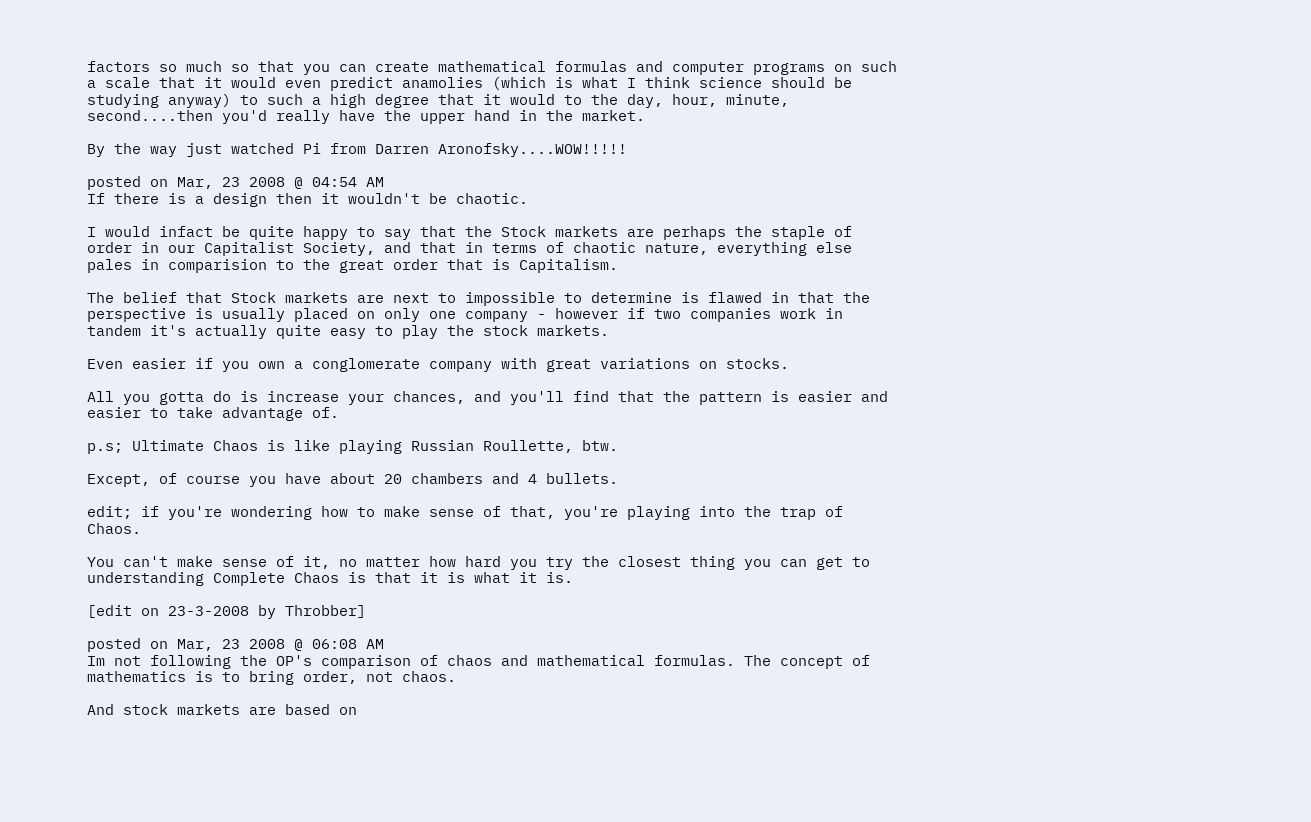factors so much so that you can create mathematical formulas and computer programs on such a scale that it would even predict anamolies (which is what I think science should be studying anyway) to such a high degree that it would to the day, hour, minute, second....then you'd really have the upper hand in the market.

By the way just watched Pi from Darren Aronofsky....WOW!!!!!

posted on Mar, 23 2008 @ 04:54 AM
If there is a design then it wouldn't be chaotic.

I would infact be quite happy to say that the Stock markets are perhaps the staple of order in our Capitalist Society, and that in terms of chaotic nature, everything else pales in comparision to the great order that is Capitalism.

The belief that Stock markets are next to impossible to determine is flawed in that the perspective is usually placed on only one company - however if two companies work in tandem it's actually quite easy to play the stock markets.

Even easier if you own a conglomerate company with great variations on stocks.

All you gotta do is increase your chances, and you'll find that the pattern is easier and easier to take advantage of.

p.s; Ultimate Chaos is like playing Russian Roullette, btw.

Except, of course you have about 20 chambers and 4 bullets.

edit; if you're wondering how to make sense of that, you're playing into the trap of Chaos.

You can't make sense of it, no matter how hard you try the closest thing you can get to understanding Complete Chaos is that it is what it is.

[edit on 23-3-2008 by Throbber]

posted on Mar, 23 2008 @ 06:08 AM
Im not following the OP's comparison of chaos and mathematical formulas. The concept of mathematics is to bring order, not chaos.

And stock markets are based on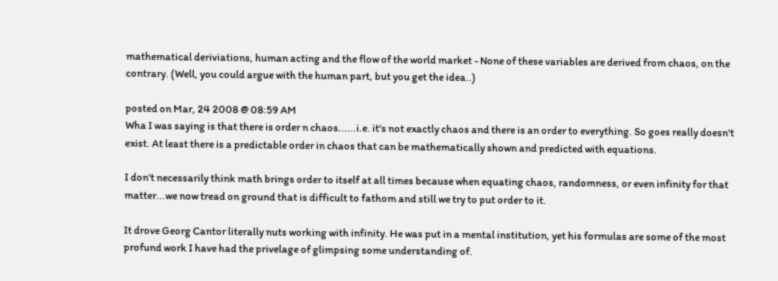mathematical deriviations, human acting and the flow of the world market - None of these variables are derived from chaos, on the contrary. (Well, you could argue with the human part, but you get the idea..)

posted on Mar, 24 2008 @ 08:59 AM
Wha I was saying is that there is order n chaos......i.e. it's not exactly chaos and there is an order to everything. So goes really doesn't exist. At least there is a predictable order in chaos that can be mathematically shown and predicted with equations.

I don't necessarily think math brings order to itself at all times because when equating chaos, randomness, or even infinity for that matter...we now tread on ground that is difficult to fathom and still we try to put order to it.

It drove Georg Cantor literally nuts working with infinity. He was put in a mental institution, yet his formulas are some of the most profund work I have had the privelage of glimpsing some understanding of.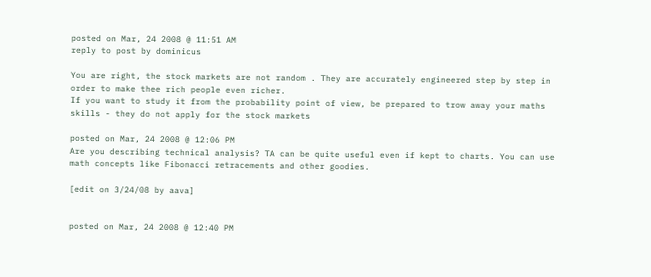posted on Mar, 24 2008 @ 11:51 AM
reply to post by dominicus

You are right, the stock markets are not random . They are accurately engineered step by step in order to make thee rich people even richer.
If you want to study it from the probability point of view, be prepared to trow away your maths skills - they do not apply for the stock markets

posted on Mar, 24 2008 @ 12:06 PM
Are you describing technical analysis? TA can be quite useful even if kept to charts. You can use math concepts like Fibonacci retracements and other goodies.

[edit on 3/24/08 by aava]


posted on Mar, 24 2008 @ 12:40 PM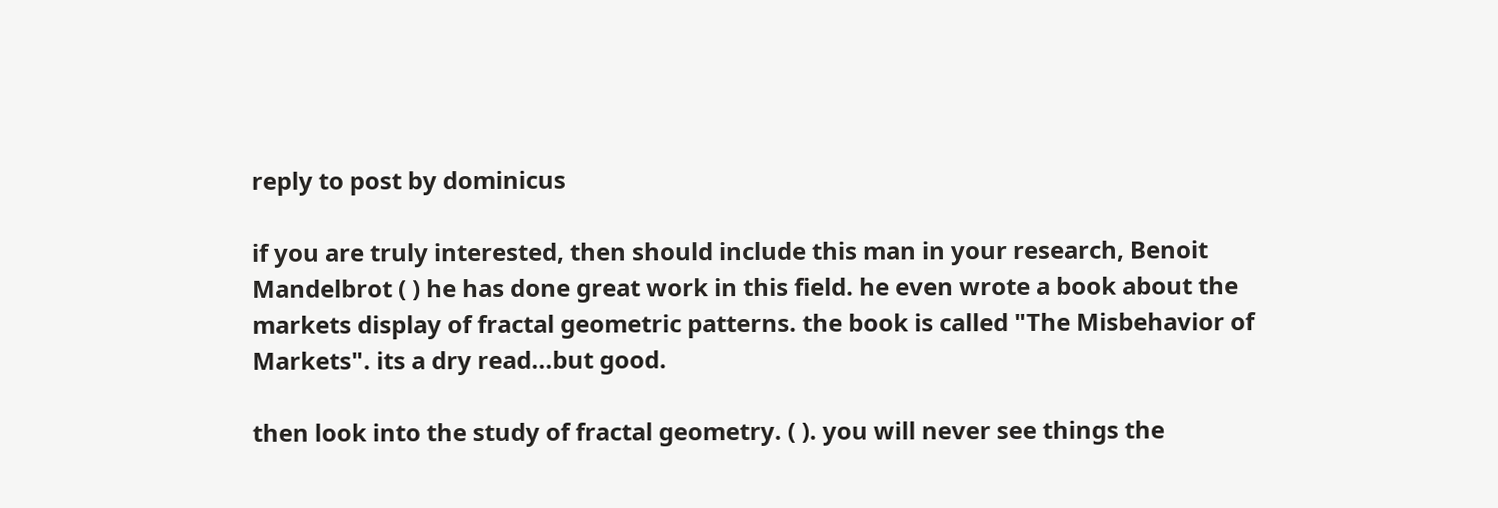reply to post by dominicus

if you are truly interested, then should include this man in your research, Benoit Mandelbrot ( ) he has done great work in this field. he even wrote a book about the markets display of fractal geometric patterns. the book is called "The Misbehavior of Markets". its a dry read...but good.

then look into the study of fractal geometry. ( ). you will never see things the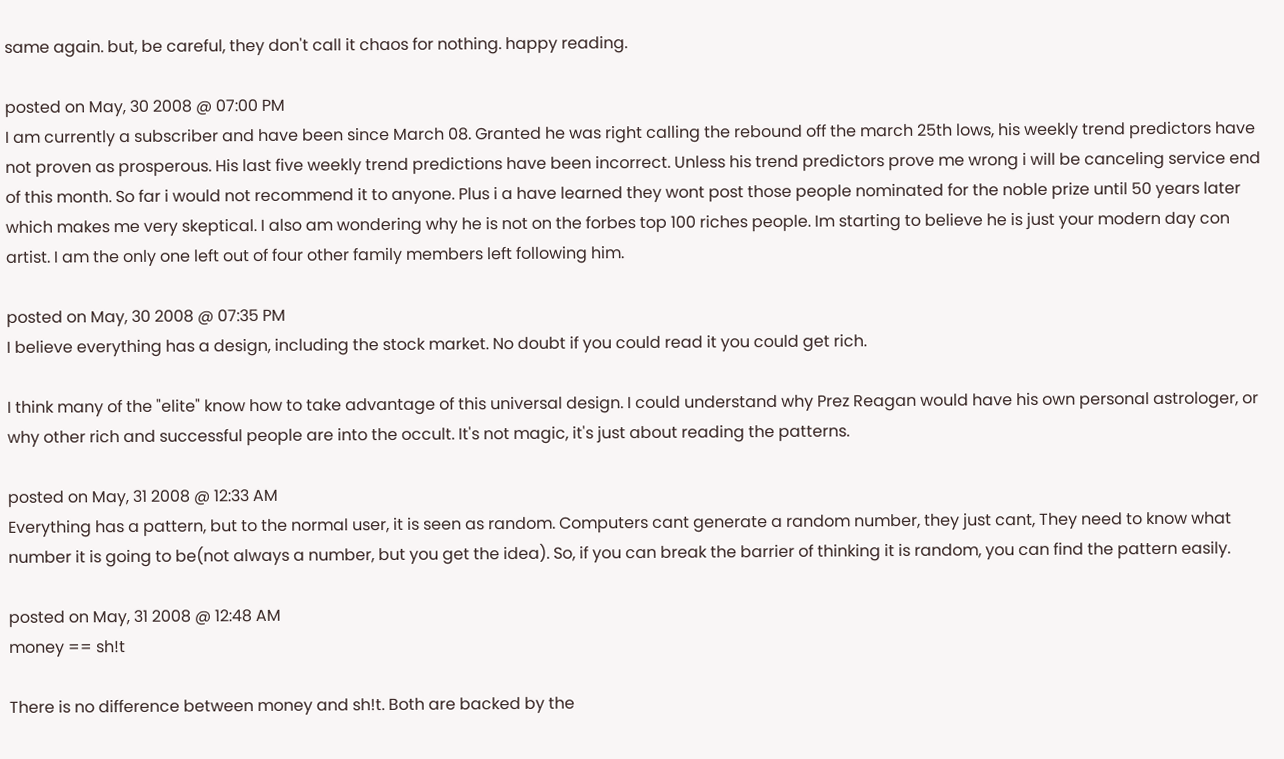same again. but, be careful, they don't call it chaos for nothing. happy reading.

posted on May, 30 2008 @ 07:00 PM
I am currently a subscriber and have been since March 08. Granted he was right calling the rebound off the march 25th lows, his weekly trend predictors have not proven as prosperous. His last five weekly trend predictions have been incorrect. Unless his trend predictors prove me wrong i will be canceling service end of this month. So far i would not recommend it to anyone. Plus i a have learned they wont post those people nominated for the noble prize until 50 years later which makes me very skeptical. I also am wondering why he is not on the forbes top 100 riches people. Im starting to believe he is just your modern day con artist. I am the only one left out of four other family members left following him.

posted on May, 30 2008 @ 07:35 PM
I believe everything has a design, including the stock market. No doubt if you could read it you could get rich.

I think many of the "elite" know how to take advantage of this universal design. I could understand why Prez Reagan would have his own personal astrologer, or why other rich and successful people are into the occult. It's not magic, it's just about reading the patterns.

posted on May, 31 2008 @ 12:33 AM
Everything has a pattern, but to the normal user, it is seen as random. Computers cant generate a random number, they just cant, They need to know what number it is going to be(not always a number, but you get the idea). So, if you can break the barrier of thinking it is random, you can find the pattern easily.

posted on May, 31 2008 @ 12:48 AM
money == sh!t

There is no difference between money and sh!t. Both are backed by the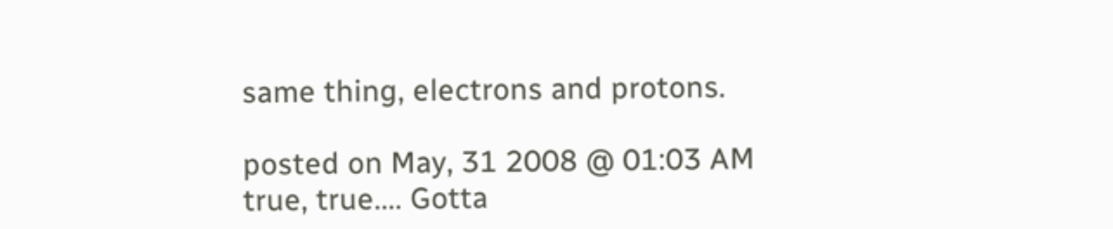same thing, electrons and protons.

posted on May, 31 2008 @ 01:03 AM
true, true.... Gotta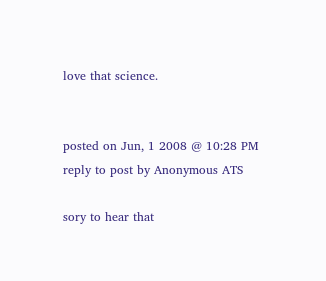love that science.


posted on Jun, 1 2008 @ 10:28 PM
reply to post by Anonymous ATS

sory to hear that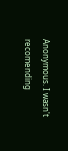Anonymous. I wasn't recomending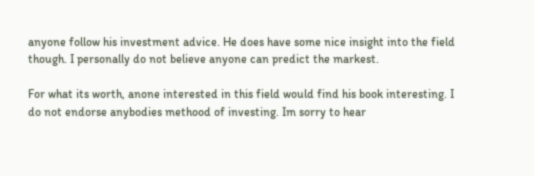anyone follow his investment advice. He does have some nice insight into the field though. I personally do not believe anyone can predict the markest.

For what its worth, anone interested in this field would find his book interesting. I do not endorse anybodies methood of investing. Im sorry to hear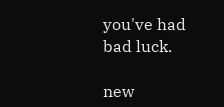you've had bad luck.

new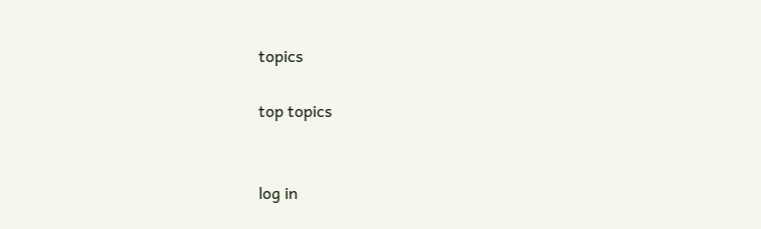topics

top topics


log in